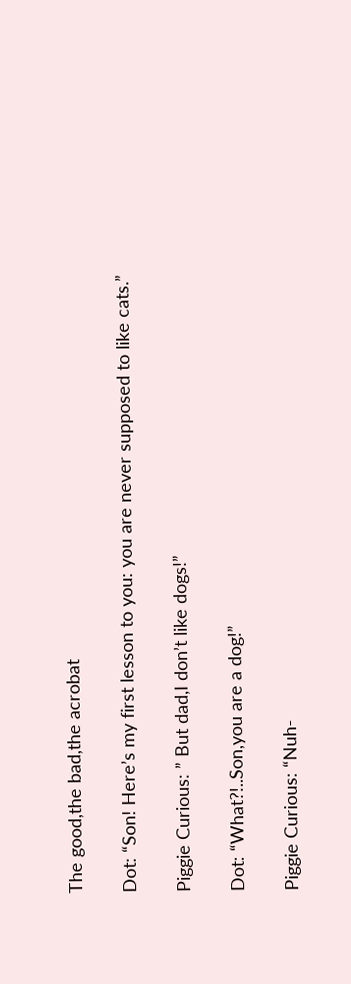The good,the bad,the acrobat

Dot: “Son! Here’s my first lesson to you: you are never supposed to like cats.”

Piggie Curious: ” But dad,I don’t like dogs!”

Dot: “What?!..Son,you are a dog!”

Piggie Curious: “Nuh-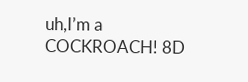uh,I’m a COCKROACH! 8D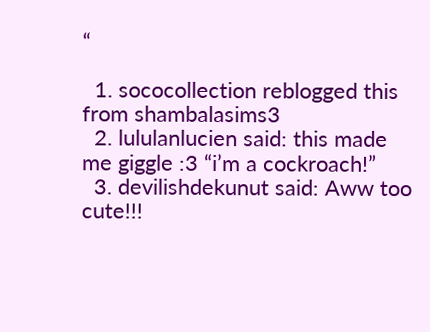“

  1. sococollection reblogged this from shambalasims3
  2. lululanlucien said: this made me giggle :3 “i’m a cockroach!”
  3. devilishdekunut said: Aww too cute!!!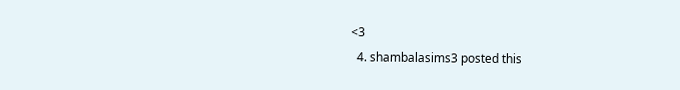<3
  4. shambalasims3 posted this